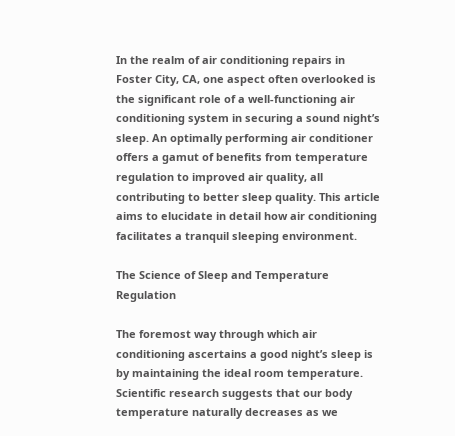In the realm of air conditioning repairs in Foster City, CA, one aspect often overlooked is the significant role of a well-functioning air conditioning system in securing a sound night’s sleep. An optimally performing air conditioner offers a gamut of benefits from temperature regulation to improved air quality, all contributing to better sleep quality. This article aims to elucidate in detail how air conditioning facilitates a tranquil sleeping environment.

The Science of Sleep and Temperature Regulation

The foremost way through which air conditioning ascertains a good night’s sleep is by maintaining the ideal room temperature. Scientific research suggests that our body temperature naturally decreases as we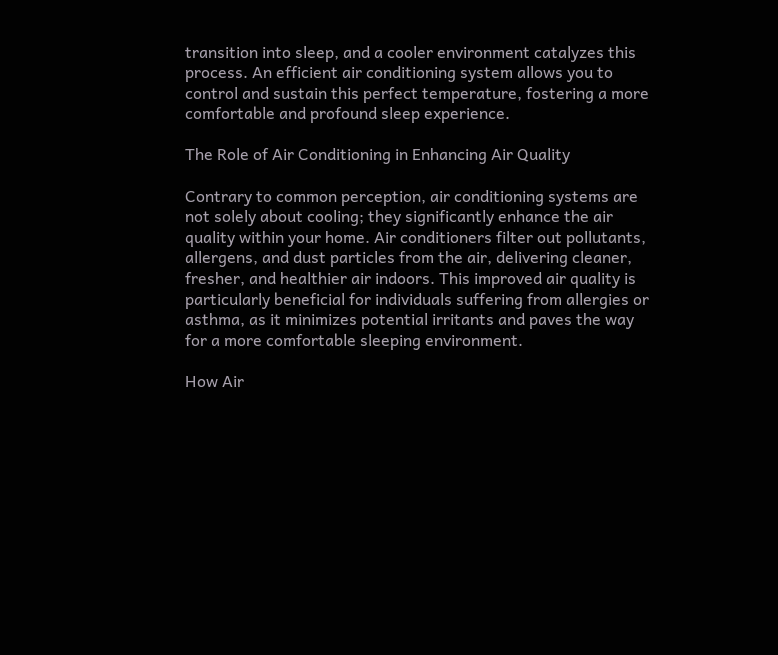transition into sleep, and a cooler environment catalyzes this process. An efficient air conditioning system allows you to control and sustain this perfect temperature, fostering a more comfortable and profound sleep experience.

The Role of Air Conditioning in Enhancing Air Quality

Contrary to common perception, air conditioning systems are not solely about cooling; they significantly enhance the air quality within your home. Air conditioners filter out pollutants, allergens, and dust particles from the air, delivering cleaner, fresher, and healthier air indoors. This improved air quality is particularly beneficial for individuals suffering from allergies or asthma, as it minimizes potential irritants and paves the way for a more comfortable sleeping environment.

How Air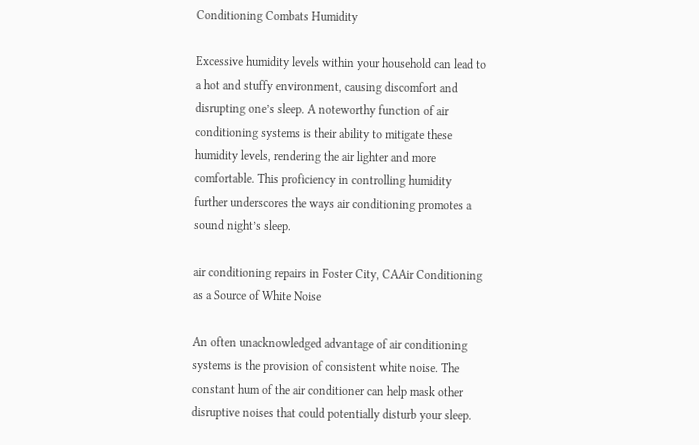Conditioning Combats Humidity

Excessive humidity levels within your household can lead to a hot and stuffy environment, causing discomfort and disrupting one’s sleep. A noteworthy function of air conditioning systems is their ability to mitigate these humidity levels, rendering the air lighter and more comfortable. This proficiency in controlling humidity further underscores the ways air conditioning promotes a sound night’s sleep.

air conditioning repairs in Foster City, CAAir Conditioning as a Source of White Noise

An often unacknowledged advantage of air conditioning systems is the provision of consistent white noise. The constant hum of the air conditioner can help mask other disruptive noises that could potentially disturb your sleep.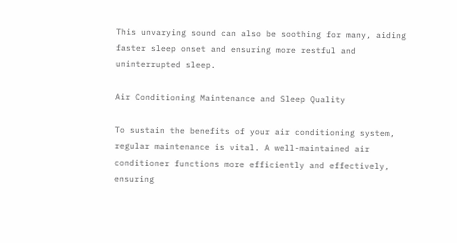This unvarying sound can also be soothing for many, aiding faster sleep onset and ensuring more restful and uninterrupted sleep.

Air Conditioning Maintenance and Sleep Quality

To sustain the benefits of your air conditioning system, regular maintenance is vital. A well-maintained air conditioner functions more efficiently and effectively, ensuring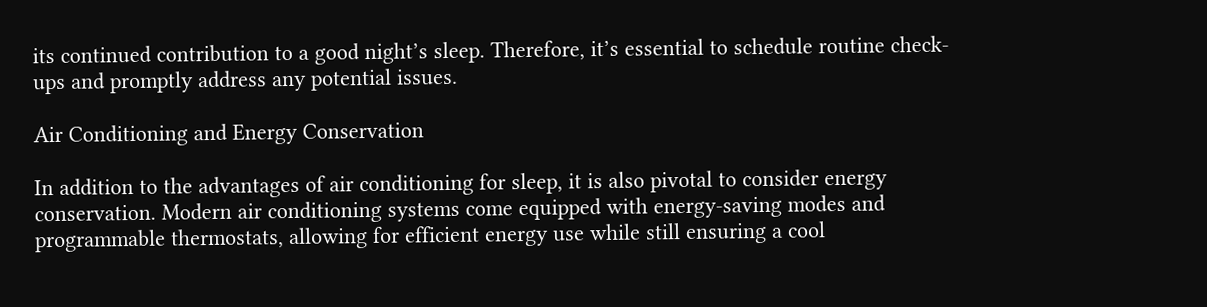its continued contribution to a good night’s sleep. Therefore, it’s essential to schedule routine check-ups and promptly address any potential issues.

Air Conditioning and Energy Conservation

In addition to the advantages of air conditioning for sleep, it is also pivotal to consider energy conservation. Modern air conditioning systems come equipped with energy-saving modes and programmable thermostats, allowing for efficient energy use while still ensuring a cool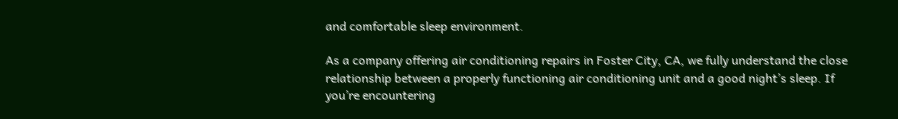and comfortable sleep environment.

As a company offering air conditioning repairs in Foster City, CA, we fully understand the close relationship between a properly functioning air conditioning unit and a good night’s sleep. If you’re encountering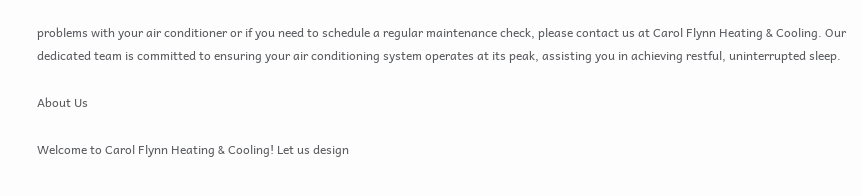problems with your air conditioner or if you need to schedule a regular maintenance check, please contact us at Carol Flynn Heating & Cooling. Our dedicated team is committed to ensuring your air conditioning system operates at its peak, assisting you in achieving restful, uninterrupted sleep.

About Us

Welcome to Carol Flynn Heating & Cooling! Let us design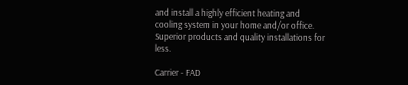and install a highly efficient heating and cooling system in your home and/or office. Superior products and quality installations for less.

Carrier - FAD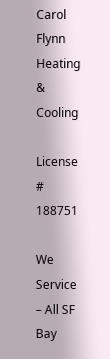Carol Flynn Heating & Cooling

License # 188751

We Service – All SF Bay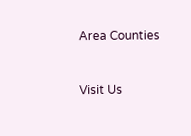Area Counties


Visit Us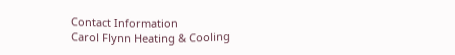Contact Information
Carol Flynn Heating & Cooling